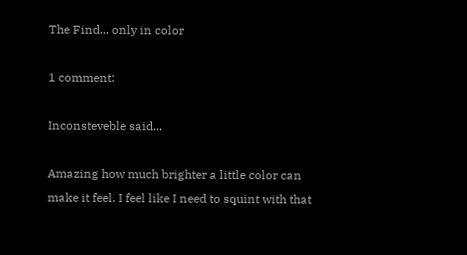The Find... only in color

1 comment:

Inconsteveble said...

Amazing how much brighter a little color can make it feel. I feel like I need to squint with that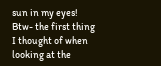sun in my eyes! Btw- the first thing I thought of when looking at the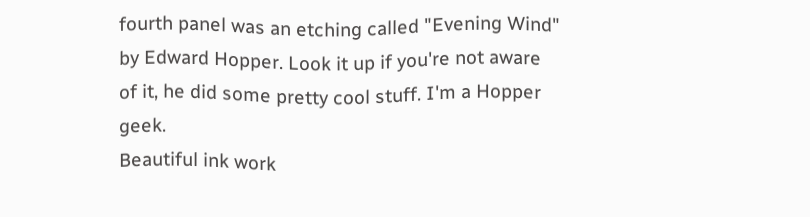fourth panel was an etching called "Evening Wind" by Edward Hopper. Look it up if you're not aware of it, he did some pretty cool stuff. I'm a Hopper geek.
Beautiful ink work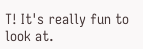T! It's really fun to look at.